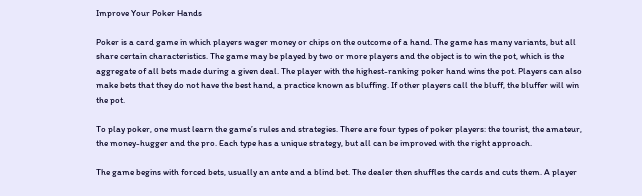Improve Your Poker Hands

Poker is a card game in which players wager money or chips on the outcome of a hand. The game has many variants, but all share certain characteristics. The game may be played by two or more players and the object is to win the pot, which is the aggregate of all bets made during a given deal. The player with the highest-ranking poker hand wins the pot. Players can also make bets that they do not have the best hand, a practice known as bluffing. If other players call the bluff, the bluffer will win the pot.

To play poker, one must learn the game’s rules and strategies. There are four types of poker players: the tourist, the amateur, the money-hugger and the pro. Each type has a unique strategy, but all can be improved with the right approach.

The game begins with forced bets, usually an ante and a blind bet. The dealer then shuffles the cards and cuts them. A player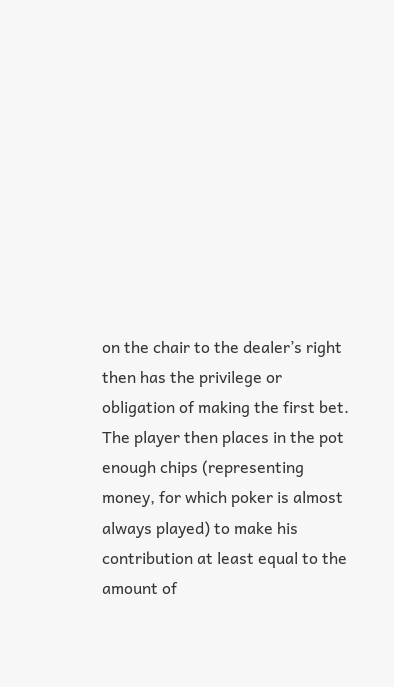on the chair to the dealer’s right then has the privilege or obligation of making the first bet. The player then places in the pot enough chips (representing money, for which poker is almost always played) to make his contribution at least equal to the amount of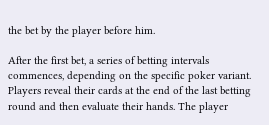the bet by the player before him.

After the first bet, a series of betting intervals commences, depending on the specific poker variant. Players reveal their cards at the end of the last betting round and then evaluate their hands. The player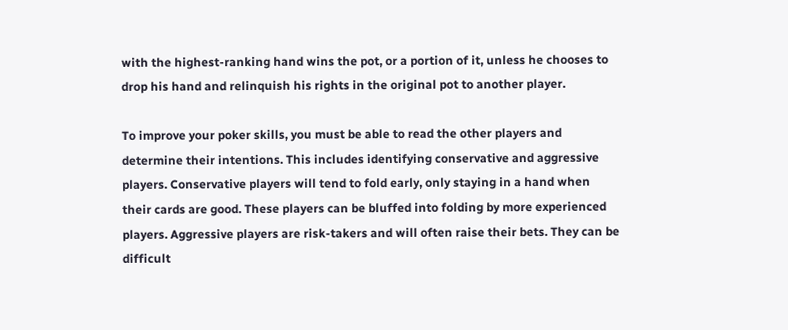with the highest-ranking hand wins the pot, or a portion of it, unless he chooses to drop his hand and relinquish his rights in the original pot to another player.

To improve your poker skills, you must be able to read the other players and determine their intentions. This includes identifying conservative and aggressive players. Conservative players will tend to fold early, only staying in a hand when their cards are good. These players can be bluffed into folding by more experienced players. Aggressive players are risk-takers and will often raise their bets. They can be difficult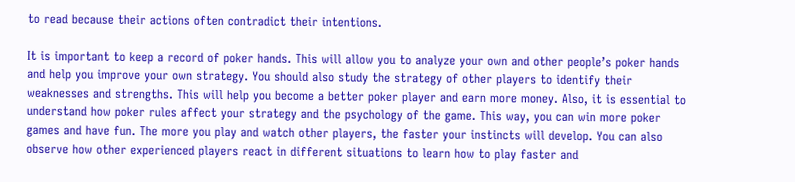to read because their actions often contradict their intentions.

It is important to keep a record of poker hands. This will allow you to analyze your own and other people’s poker hands and help you improve your own strategy. You should also study the strategy of other players to identify their weaknesses and strengths. This will help you become a better poker player and earn more money. Also, it is essential to understand how poker rules affect your strategy and the psychology of the game. This way, you can win more poker games and have fun. The more you play and watch other players, the faster your instincts will develop. You can also observe how other experienced players react in different situations to learn how to play faster and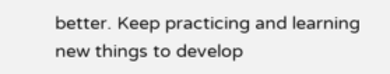better. Keep practicing and learning new things to develop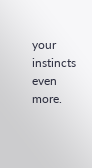your instincts even more.